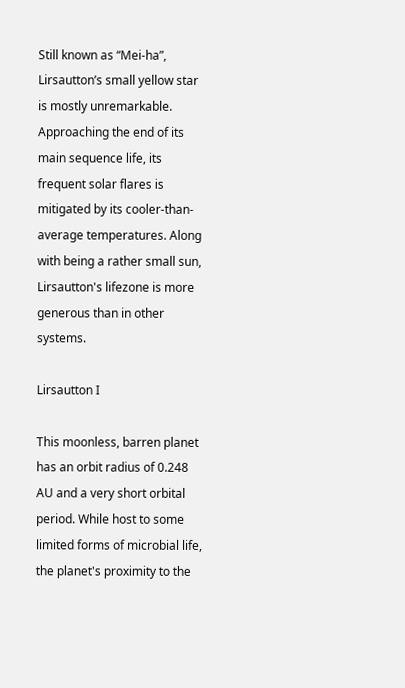Still known as “Mei-ha”, Lirsautton’s small yellow star is mostly unremarkable. Approaching the end of its main sequence life, its frequent solar flares is mitigated by its cooler-than-average temperatures. Along with being a rather small sun, Lirsautton's lifezone is more generous than in other systems.

Lirsautton I

This moonless, barren planet has an orbit radius of 0.248 AU and a very short orbital period. While host to some limited forms of microbial life, the planet's proximity to the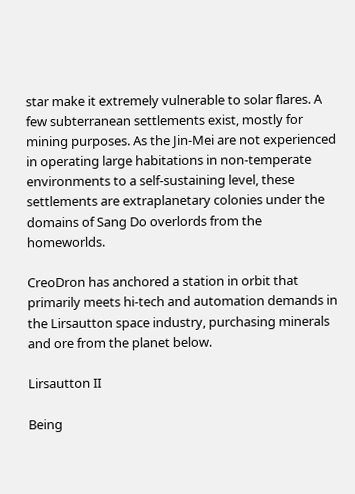star make it extremely vulnerable to solar flares. A few subterranean settlements exist, mostly for mining purposes. As the Jin-Mei are not experienced in operating large habitations in non-temperate environments to a self-sustaining level, these settlements are extraplanetary colonies under the domains of Sang Do overlords from the homeworlds.

CreoDron has anchored a station in orbit that primarily meets hi-tech and automation demands in the Lirsautton space industry, purchasing minerals and ore from the planet below.

Lirsautton II

Being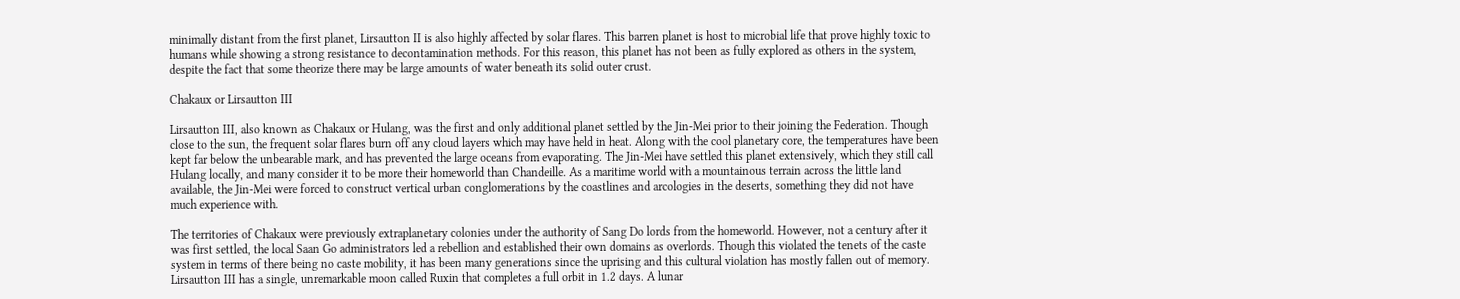minimally distant from the first planet, Lirsautton II is also highly affected by solar flares. This barren planet is host to microbial life that prove highly toxic to humans while showing a strong resistance to decontamination methods. For this reason, this planet has not been as fully explored as others in the system, despite the fact that some theorize there may be large amounts of water beneath its solid outer crust.

Chakaux or Lirsautton III

Lirsautton III, also known as Chakaux or Hulang, was the first and only additional planet settled by the Jin-Mei prior to their joining the Federation. Though close to the sun, the frequent solar flares burn off any cloud layers which may have held in heat. Along with the cool planetary core, the temperatures have been kept far below the unbearable mark, and has prevented the large oceans from evaporating. The Jin-Mei have settled this planet extensively, which they still call Hulang locally, and many consider it to be more their homeworld than Chandeille. As a maritime world with a mountainous terrain across the little land available, the Jin-Mei were forced to construct vertical urban conglomerations by the coastlines and arcologies in the deserts, something they did not have much experience with.

The territories of Chakaux were previously extraplanetary colonies under the authority of Sang Do lords from the homeworld. However, not a century after it was first settled, the local Saan Go administrators led a rebellion and established their own domains as overlords. Though this violated the tenets of the caste system in terms of there being no caste mobility, it has been many generations since the uprising and this cultural violation has mostly fallen out of memory. Lirsautton III has a single, unremarkable moon called Ruxin that completes a full orbit in 1.2 days. A lunar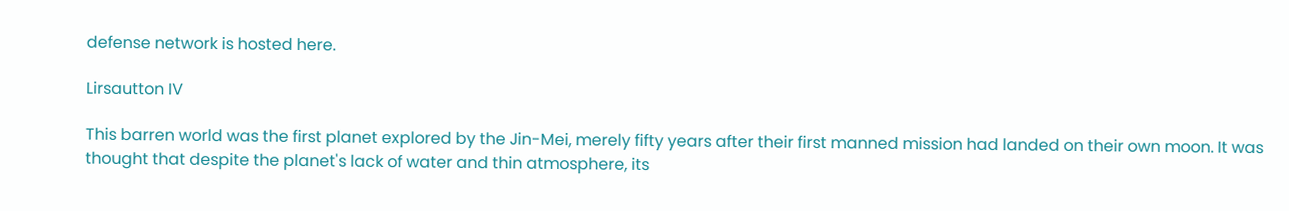defense network is hosted here.

Lirsautton IV

This barren world was the first planet explored by the Jin-Mei, merely fifty years after their first manned mission had landed on their own moon. It was thought that despite the planet's lack of water and thin atmosphere, its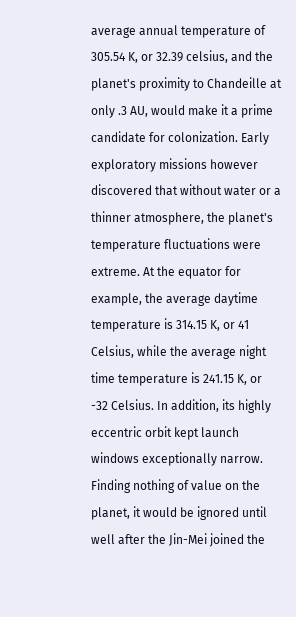average annual temperature of 305.54 K, or 32.39 celsius, and the planet's proximity to Chandeille at only .3 AU, would make it a prime candidate for colonization. Early exploratory missions however discovered that without water or a thinner atmosphere, the planet's temperature fluctuations were extreme. At the equator for example, the average daytime temperature is 314.15 K, or 41 Celsius, while the average night time temperature is 241.15 K, or -32 Celsius. In addition, its highly eccentric orbit kept launch windows exceptionally narrow. Finding nothing of value on the planet, it would be ignored until well after the Jin-Mei joined the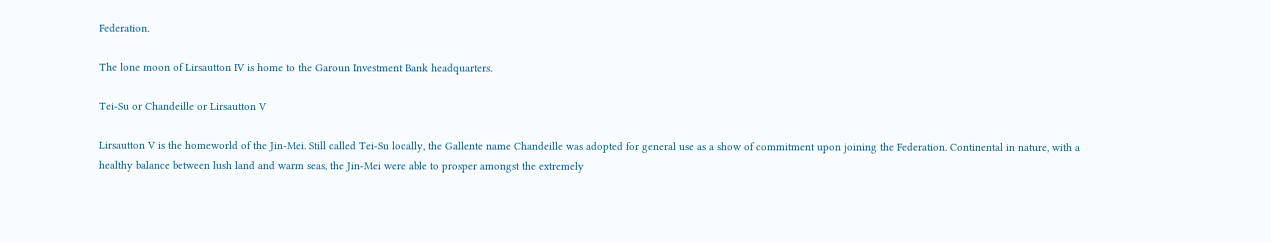Federation.

The lone moon of Lirsautton IV is home to the Garoun Investment Bank headquarters.

Tei-Su or Chandeille or Lirsautton V

Lirsautton V is the homeworld of the Jin-Mei. Still called Tei-Su locally, the Gallente name Chandeille was adopted for general use as a show of commitment upon joining the Federation. Continental in nature, with a healthy balance between lush land and warm seas, the Jin-Mei were able to prosper amongst the extremely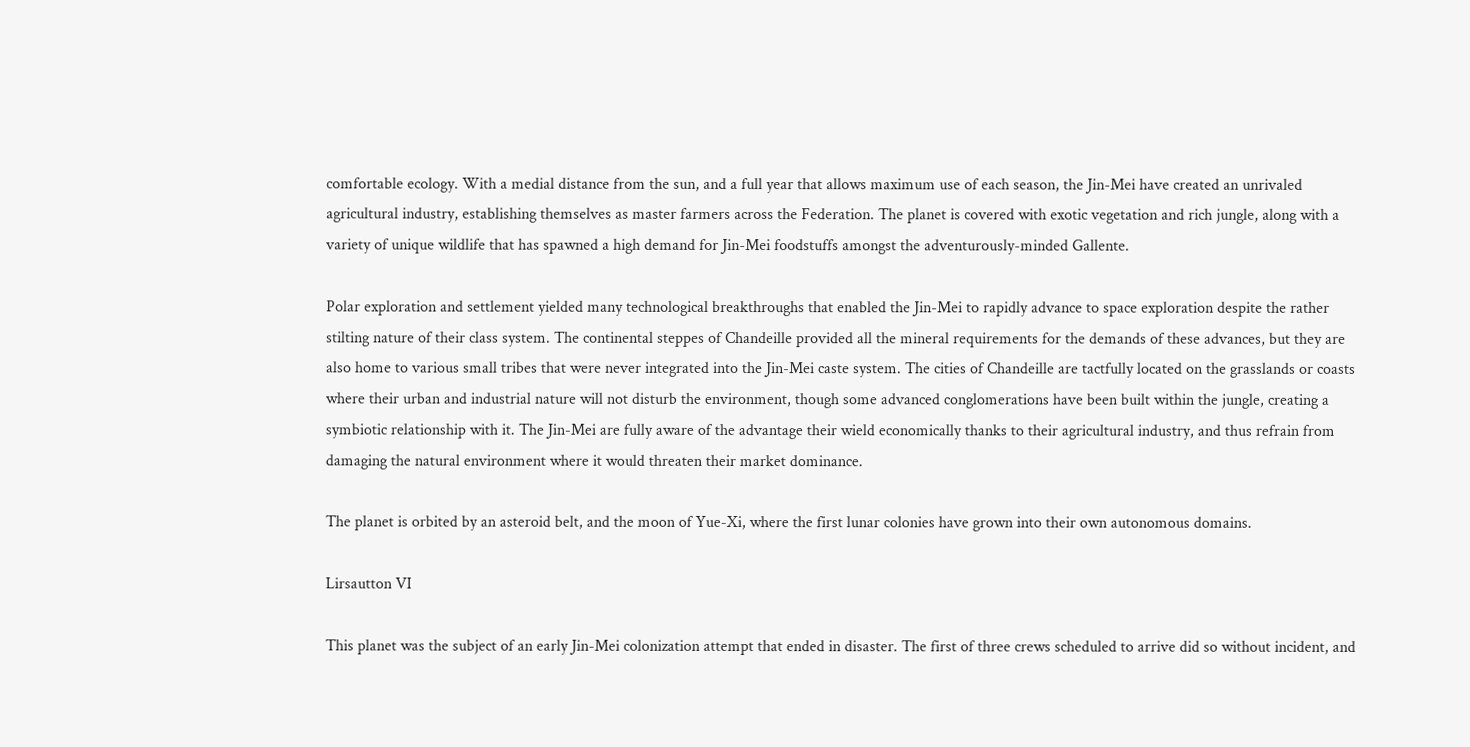comfortable ecology. With a medial distance from the sun, and a full year that allows maximum use of each season, the Jin-Mei have created an unrivaled agricultural industry, establishing themselves as master farmers across the Federation. The planet is covered with exotic vegetation and rich jungle, along with a variety of unique wildlife that has spawned a high demand for Jin-Mei foodstuffs amongst the adventurously-minded Gallente.

Polar exploration and settlement yielded many technological breakthroughs that enabled the Jin-Mei to rapidly advance to space exploration despite the rather stilting nature of their class system. The continental steppes of Chandeille provided all the mineral requirements for the demands of these advances, but they are also home to various small tribes that were never integrated into the Jin-Mei caste system. The cities of Chandeille are tactfully located on the grasslands or coasts where their urban and industrial nature will not disturb the environment, though some advanced conglomerations have been built within the jungle, creating a symbiotic relationship with it. The Jin-Mei are fully aware of the advantage their wield economically thanks to their agricultural industry, and thus refrain from damaging the natural environment where it would threaten their market dominance.

The planet is orbited by an asteroid belt, and the moon of Yue-Xi, where the first lunar colonies have grown into their own autonomous domains.

Lirsautton VI

This planet was the subject of an early Jin-Mei colonization attempt that ended in disaster. The first of three crews scheduled to arrive did so without incident, and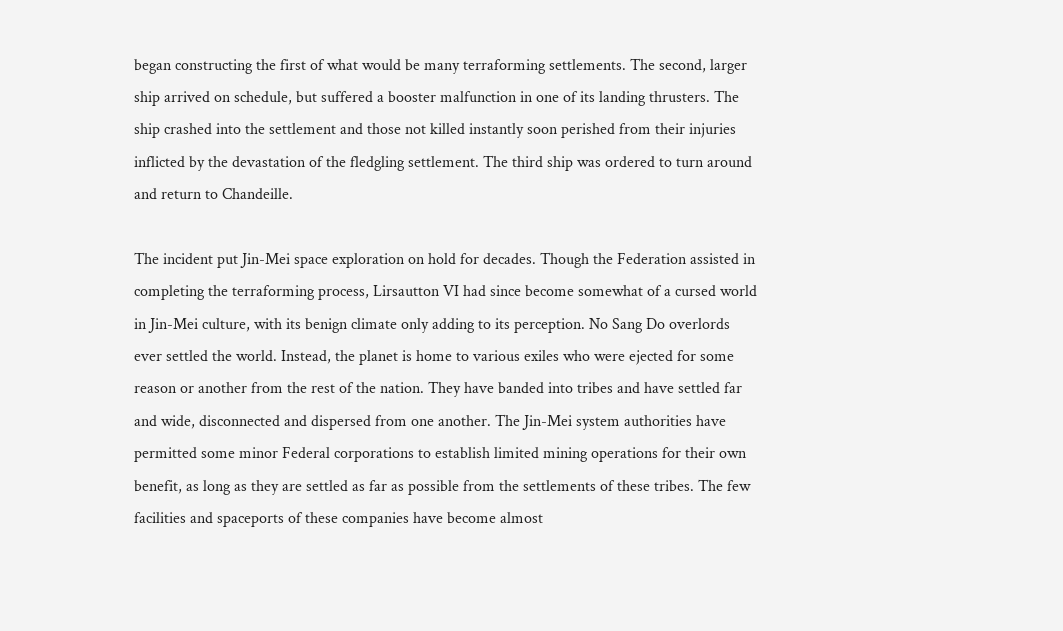began constructing the first of what would be many terraforming settlements. The second, larger ship arrived on schedule, but suffered a booster malfunction in one of its landing thrusters. The ship crashed into the settlement and those not killed instantly soon perished from their injuries inflicted by the devastation of the fledgling settlement. The third ship was ordered to turn around and return to Chandeille.

The incident put Jin-Mei space exploration on hold for decades. Though the Federation assisted in completing the terraforming process, Lirsautton VI had since become somewhat of a cursed world in Jin-Mei culture, with its benign climate only adding to its perception. No Sang Do overlords ever settled the world. Instead, the planet is home to various exiles who were ejected for some reason or another from the rest of the nation. They have banded into tribes and have settled far and wide, disconnected and dispersed from one another. The Jin-Mei system authorities have permitted some minor Federal corporations to establish limited mining operations for their own benefit, as long as they are settled as far as possible from the settlements of these tribes. The few facilities and spaceports of these companies have become almost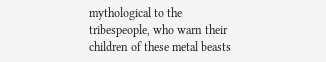mythological to the tribespeople, who warn their children of these metal beasts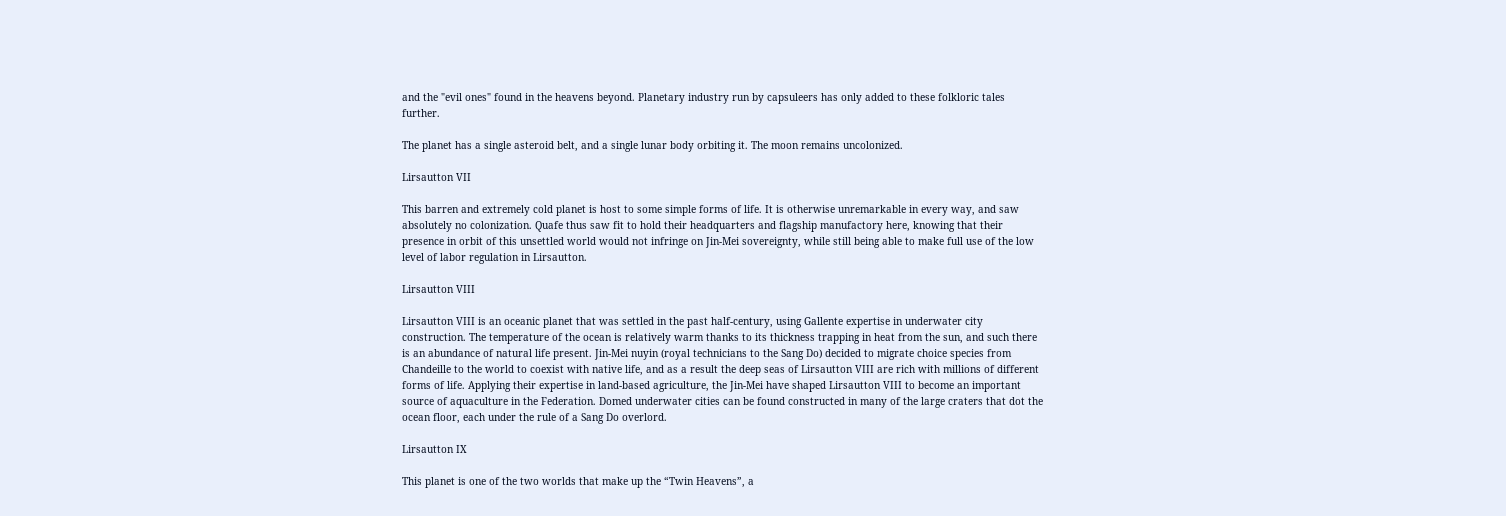and the "evil ones" found in the heavens beyond. Planetary industry run by capsuleers has only added to these folkloric tales further.

The planet has a single asteroid belt, and a single lunar body orbiting it. The moon remains uncolonized.

Lirsautton VII

This barren and extremely cold planet is host to some simple forms of life. It is otherwise unremarkable in every way, and saw absolutely no colonization. Quafe thus saw fit to hold their headquarters and flagship manufactory here, knowing that their presence in orbit of this unsettled world would not infringe on Jin-Mei sovereignty, while still being able to make full use of the low level of labor regulation in Lirsautton.

Lirsautton VIII

Lirsautton VIII is an oceanic planet that was settled in the past half-century, using Gallente expertise in underwater city construction. The temperature of the ocean is relatively warm thanks to its thickness trapping in heat from the sun, and such there is an abundance of natural life present. Jin-Mei nuyin (royal technicians to the Sang Do) decided to migrate choice species from Chandeille to the world to coexist with native life, and as a result the deep seas of Lirsautton VIII are rich with millions of different forms of life. Applying their expertise in land-based agriculture, the Jin-Mei have shaped Lirsautton VIII to become an important source of aquaculture in the Federation. Domed underwater cities can be found constructed in many of the large craters that dot the ocean floor, each under the rule of a Sang Do overlord.

Lirsautton IX

This planet is one of the two worlds that make up the “Twin Heavens”, a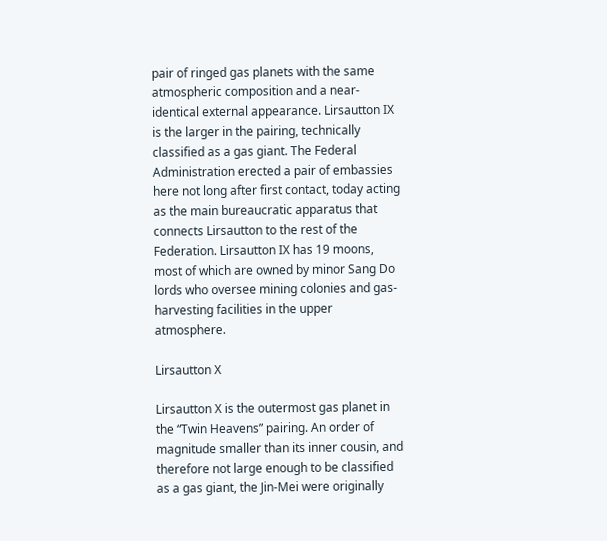pair of ringed gas planets with the same atmospheric composition and a near-identical external appearance. Lirsautton IX is the larger in the pairing, technically classified as a gas giant. The Federal Administration erected a pair of embassies here not long after first contact, today acting as the main bureaucratic apparatus that connects Lirsautton to the rest of the Federation. Lirsautton IX has 19 moons, most of which are owned by minor Sang Do lords who oversee mining colonies and gas-harvesting facilities in the upper atmosphere.

Lirsautton X

Lirsautton X is the outermost gas planet in the “Twin Heavens” pairing. An order of magnitude smaller than its inner cousin, and therefore not large enough to be classified as a gas giant, the Jin-Mei were originally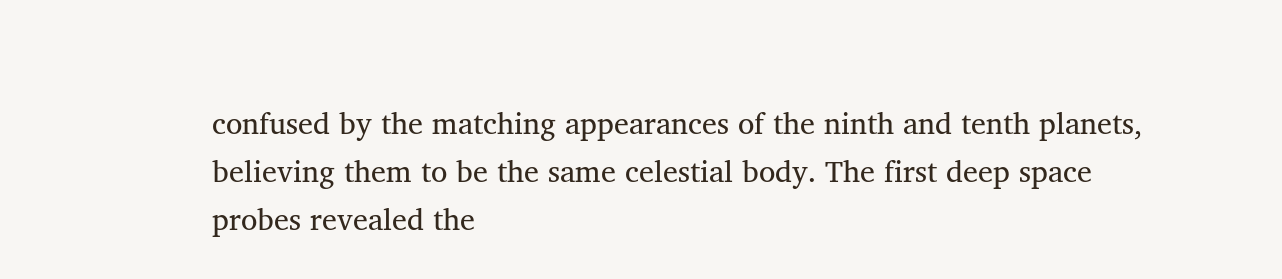confused by the matching appearances of the ninth and tenth planets, believing them to be the same celestial body. The first deep space probes revealed the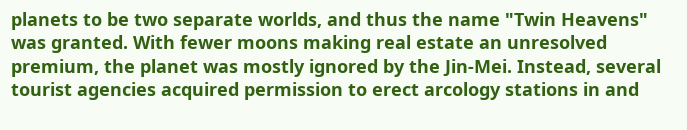planets to be two separate worlds, and thus the name "Twin Heavens" was granted. With fewer moons making real estate an unresolved premium, the planet was mostly ignored by the Jin-Mei. Instead, several tourist agencies acquired permission to erect arcology stations in and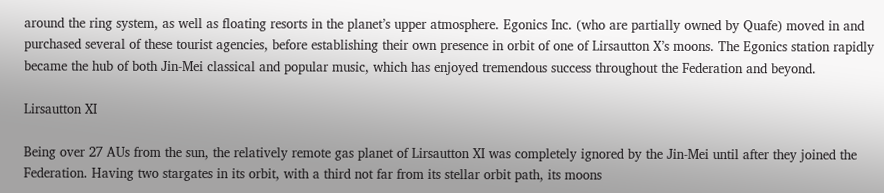around the ring system, as well as floating resorts in the planet’s upper atmosphere. Egonics Inc. (who are partially owned by Quafe) moved in and purchased several of these tourist agencies, before establishing their own presence in orbit of one of Lirsautton X’s moons. The Egonics station rapidly became the hub of both Jin-Mei classical and popular music, which has enjoyed tremendous success throughout the Federation and beyond.

Lirsautton XI

Being over 27 AUs from the sun, the relatively remote gas planet of Lirsautton XI was completely ignored by the Jin-Mei until after they joined the Federation. Having two stargates in its orbit, with a third not far from its stellar orbit path, its moons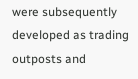were subsequently developed as trading outposts and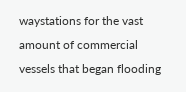waystations for the vast amount of commercial vessels that began flooding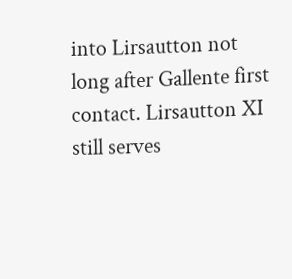into Lirsautton not long after Gallente first contact. Lirsautton XI still serves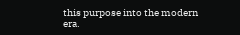this purpose into the modern era.